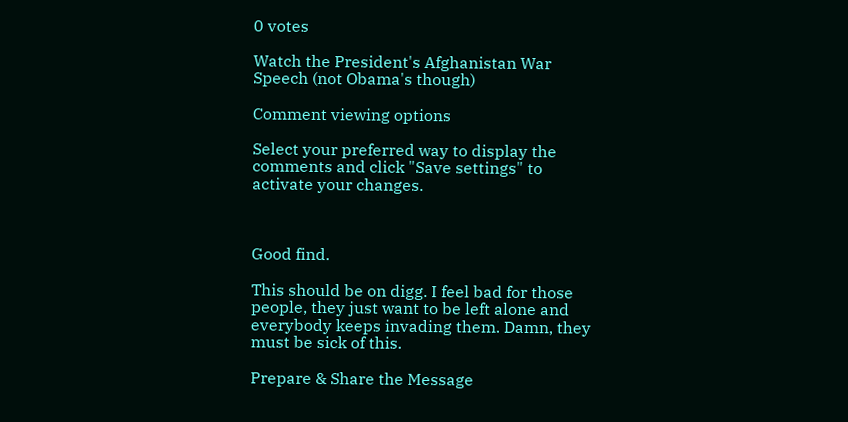0 votes

Watch the President's Afghanistan War Speech (not Obama's though)

Comment viewing options

Select your preferred way to display the comments and click "Save settings" to activate your changes.



Good find.

This should be on digg. I feel bad for those people, they just want to be left alone and everybody keeps invading them. Damn, they must be sick of this.

Prepare & Share the Message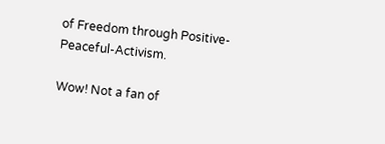of Freedom through Positive-Peaceful-Activism.

Wow! Not a fan of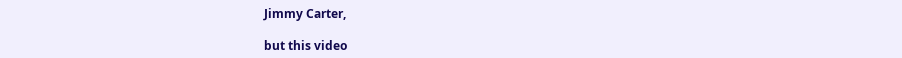Jimmy Carter,

but this video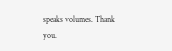speaks volumes. Thank you.